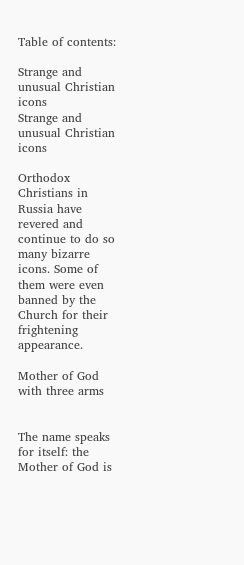Table of contents:

Strange and unusual Christian icons
Strange and unusual Christian icons

Orthodox Christians in Russia have revered and continue to do so many bizarre icons. Some of them were even banned by the Church for their frightening appearance.

Mother of God with three arms


The name speaks for itself: the Mother of God is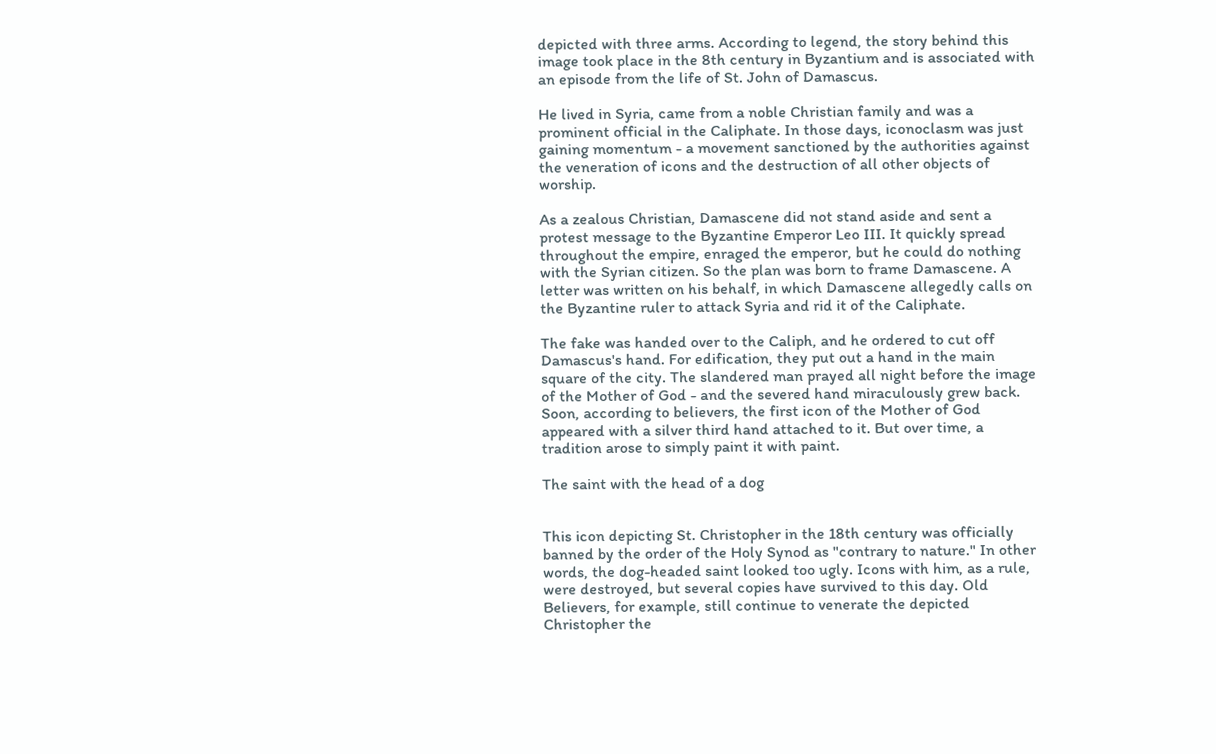depicted with three arms. According to legend, the story behind this image took place in the 8th century in Byzantium and is associated with an episode from the life of St. John of Damascus.

He lived in Syria, came from a noble Christian family and was a prominent official in the Caliphate. In those days, iconoclasm was just gaining momentum - a movement sanctioned by the authorities against the veneration of icons and the destruction of all other objects of worship.

As a zealous Christian, Damascene did not stand aside and sent a protest message to the Byzantine Emperor Leo III. It quickly spread throughout the empire, enraged the emperor, but he could do nothing with the Syrian citizen. So the plan was born to frame Damascene. A letter was written on his behalf, in which Damascene allegedly calls on the Byzantine ruler to attack Syria and rid it of the Caliphate.

The fake was handed over to the Caliph, and he ordered to cut off Damascus's hand. For edification, they put out a hand in the main square of the city. The slandered man prayed all night before the image of the Mother of God - and the severed hand miraculously grew back. Soon, according to believers, the first icon of the Mother of God appeared with a silver third hand attached to it. But over time, a tradition arose to simply paint it with paint.

The saint with the head of a dog


This icon depicting St. Christopher in the 18th century was officially banned by the order of the Holy Synod as "contrary to nature." In other words, the dog-headed saint looked too ugly. Icons with him, as a rule, were destroyed, but several copies have survived to this day. Old Believers, for example, still continue to venerate the depicted Christopher the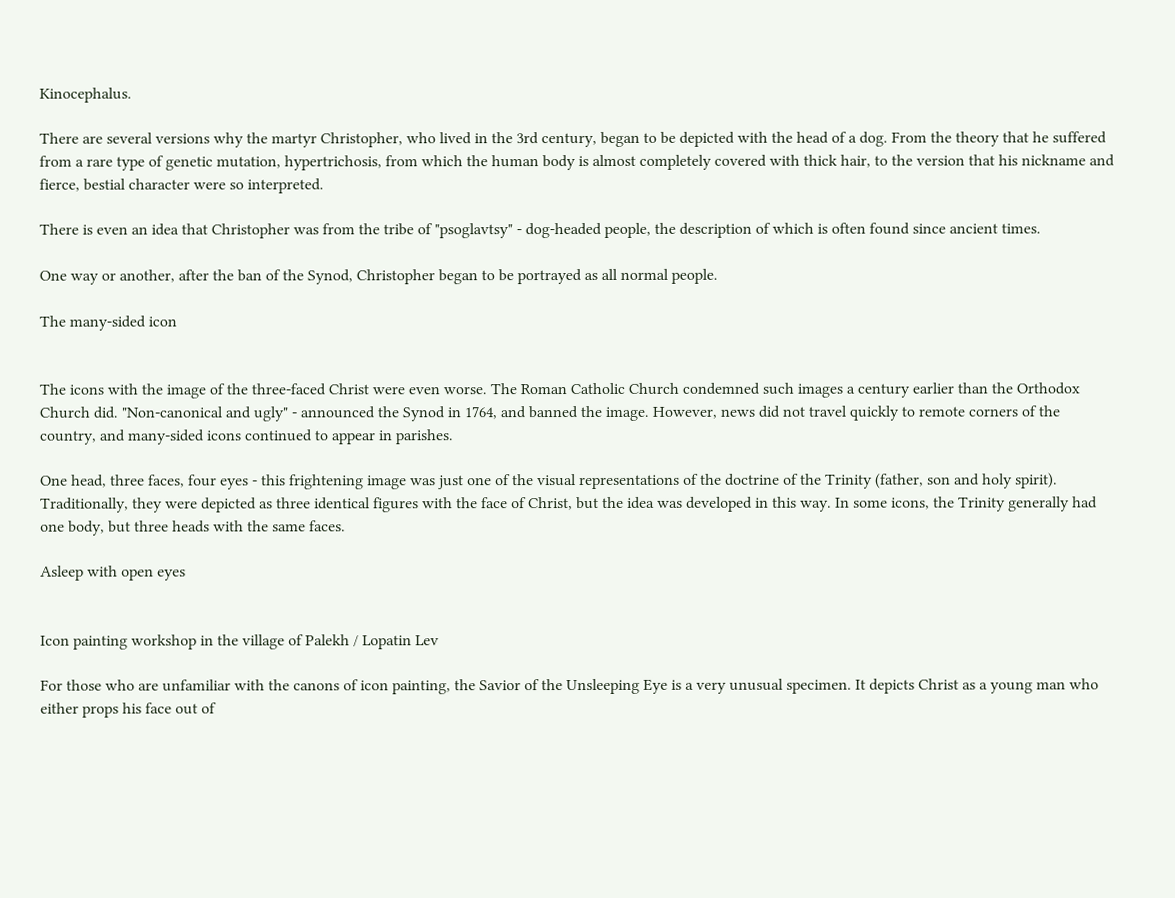Kinocephalus.

There are several versions why the martyr Christopher, who lived in the 3rd century, began to be depicted with the head of a dog. From the theory that he suffered from a rare type of genetic mutation, hypertrichosis, from which the human body is almost completely covered with thick hair, to the version that his nickname and fierce, bestial character were so interpreted.

There is even an idea that Christopher was from the tribe of "psoglavtsy" - dog-headed people, the description of which is often found since ancient times.

One way or another, after the ban of the Synod, Christopher began to be portrayed as all normal people.

The many-sided icon


The icons with the image of the three-faced Christ were even worse. The Roman Catholic Church condemned such images a century earlier than the Orthodox Church did. "Non-canonical and ugly" - announced the Synod in 1764, and banned the image. However, news did not travel quickly to remote corners of the country, and many-sided icons continued to appear in parishes.

One head, three faces, four eyes - this frightening image was just one of the visual representations of the doctrine of the Trinity (father, son and holy spirit). Traditionally, they were depicted as three identical figures with the face of Christ, but the idea was developed in this way. In some icons, the Trinity generally had one body, but three heads with the same faces.

Asleep with open eyes


Icon painting workshop in the village of Palekh / Lopatin Lev

For those who are unfamiliar with the canons of icon painting, the Savior of the Unsleeping Eye is a very unusual specimen. It depicts Christ as a young man who either props his face out of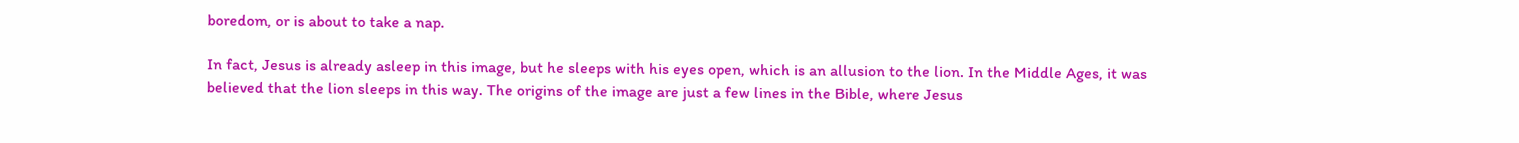boredom, or is about to take a nap.

In fact, Jesus is already asleep in this image, but he sleeps with his eyes open, which is an allusion to the lion. In the Middle Ages, it was believed that the lion sleeps in this way. The origins of the image are just a few lines in the Bible, where Jesus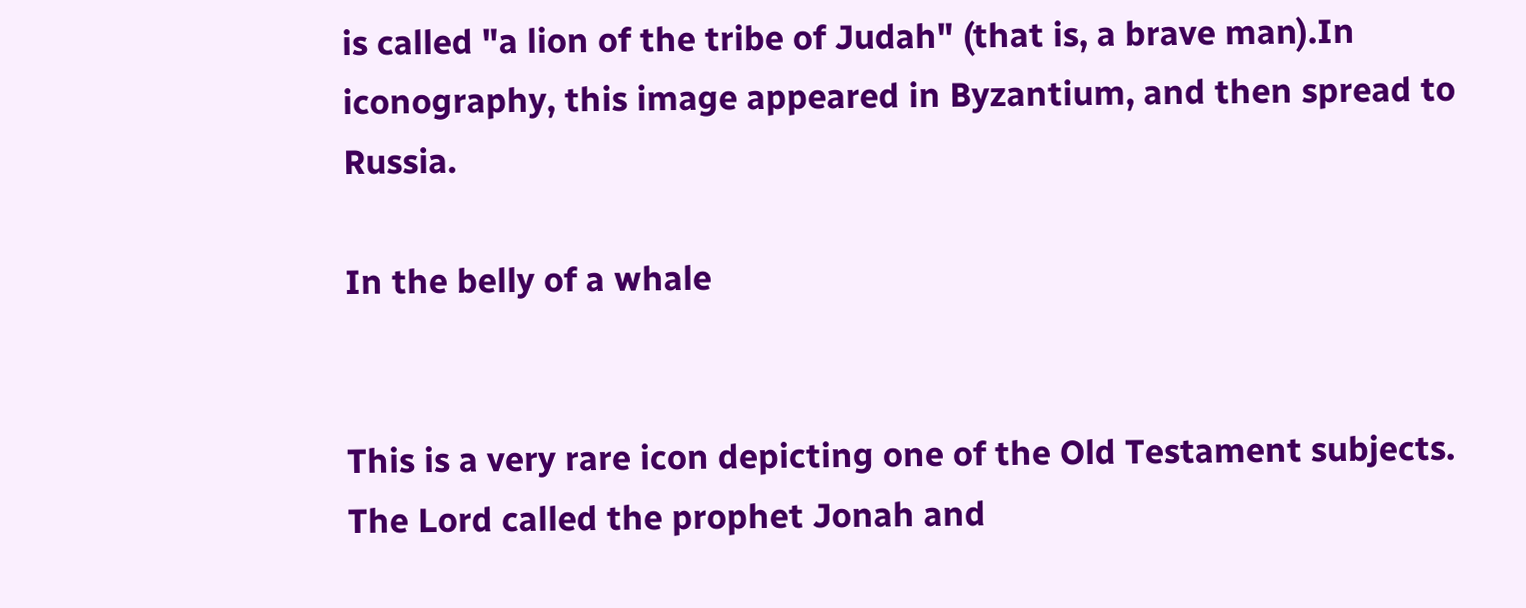is called "a lion of the tribe of Judah" (that is, a brave man).In iconography, this image appeared in Byzantium, and then spread to Russia.

In the belly of a whale


This is a very rare icon depicting one of the Old Testament subjects. The Lord called the prophet Jonah and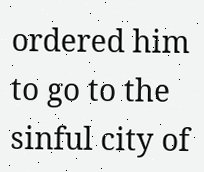ordered him to go to the sinful city of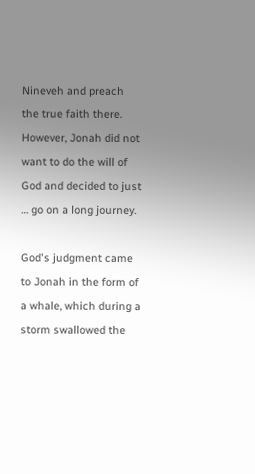Nineveh and preach the true faith there. However, Jonah did not want to do the will of God and decided to just … go on a long journey.

God's judgment came to Jonah in the form of a whale, which during a storm swallowed the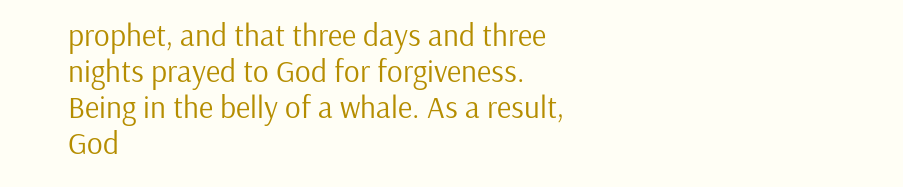prophet, and that three days and three nights prayed to God for forgiveness. Being in the belly of a whale. As a result, God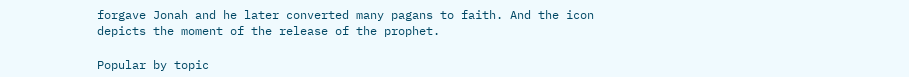forgave Jonah and he later converted many pagans to faith. And the icon depicts the moment of the release of the prophet.

Popular by topic